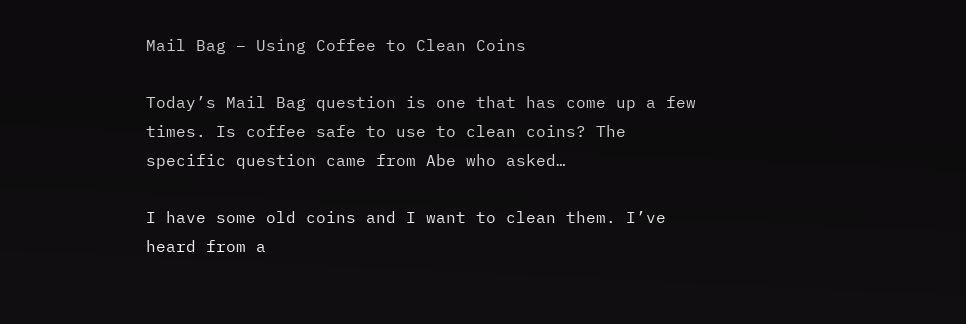Mail Bag – Using Coffee to Clean Coins

Today’s Mail Bag question is one that has come up a few times. Is coffee safe to use to clean coins? The specific question came from Abe who asked…

I have some old coins and I want to clean them. I’ve heard from a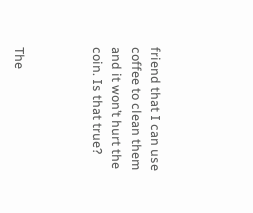friend that I can use coffee to clean them and it won’t hurt the coin. Is that true?



The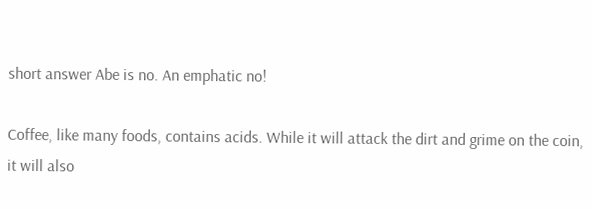short answer Abe is no. An emphatic no!

Coffee, like many foods, contains acids. While it will attack the dirt and grime on the coin, it will also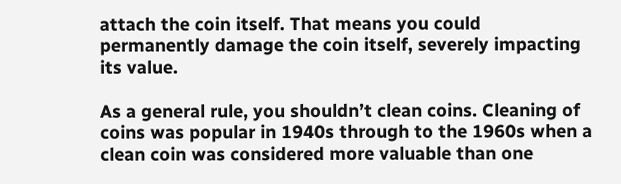attach the coin itself. That means you could permanently damage the coin itself, severely impacting its value.

As a general rule, you shouldn’t clean coins. Cleaning of coins was popular in 1940s through to the 1960s when a clean coin was considered more valuable than one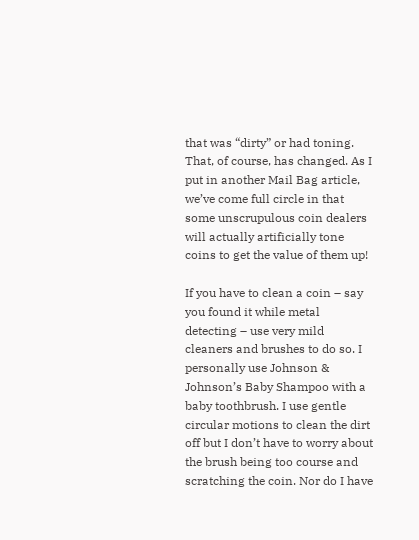that was “dirty” or had toning. That, of course, has changed. As I put in another Mail Bag article, we’ve come full circle in that some unscrupulous coin dealers will actually artificially tone coins to get the value of them up!

If you have to clean a coin – say you found it while metal detecting – use very mild cleaners and brushes to do so. I personally use Johnson & Johnson’s Baby Shampoo with a baby toothbrush. I use gentle circular motions to clean the dirt off but I don’t have to worry about the brush being too course and scratching the coin. Nor do I have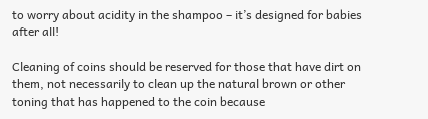to worry about acidity in the shampoo – it’s designed for babies after all!

Cleaning of coins should be reserved for those that have dirt on them, not necessarily to clean up the natural brown or other toning that has happened to the coin because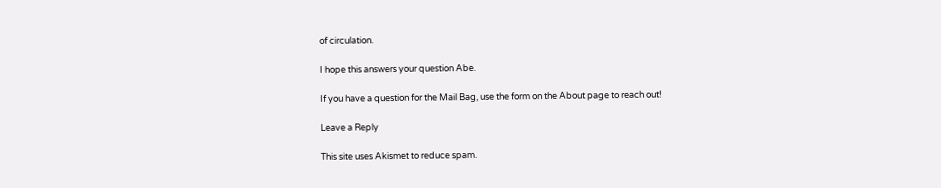of circulation.

I hope this answers your question Abe.

If you have a question for the Mail Bag, use the form on the About page to reach out!

Leave a Reply

This site uses Akismet to reduce spam.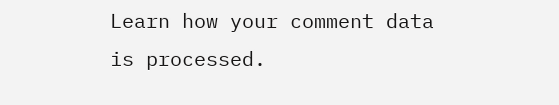Learn how your comment data is processed.